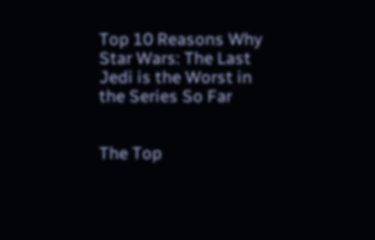Top 10 Reasons Why Star Wars: The Last Jedi is the Worst in the Series So Far


The Top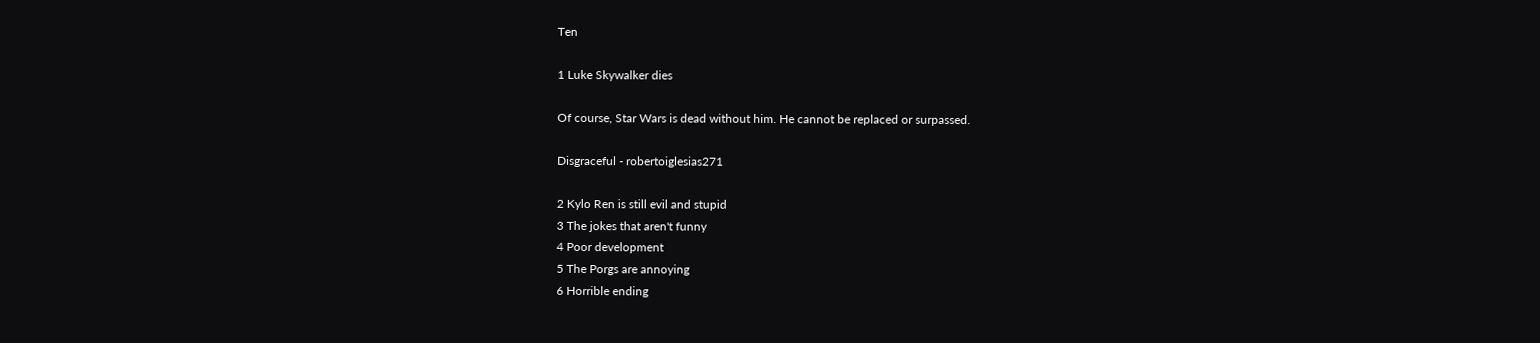Ten

1 Luke Skywalker dies

Of course, Star Wars is dead without him. He cannot be replaced or surpassed.

Disgraceful - robertoiglesias271

2 Kylo Ren is still evil and stupid
3 The jokes that aren't funny
4 Poor development
5 The Porgs are annoying
6 Horrible ending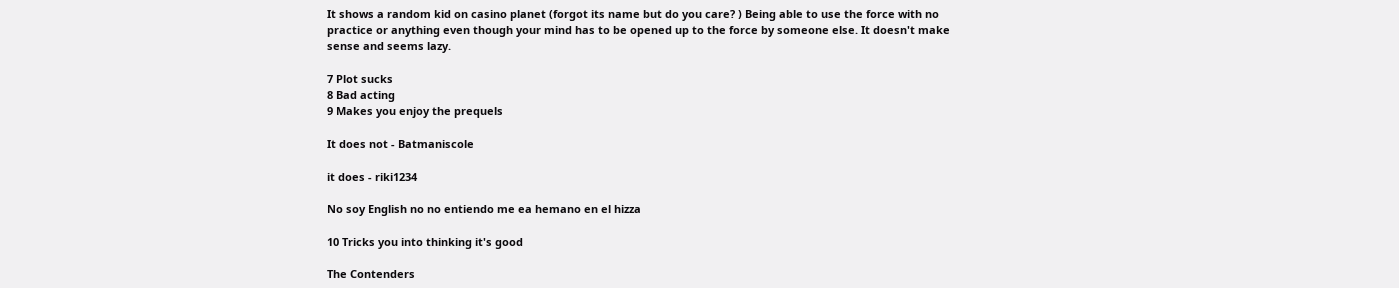It shows a random kid on casino planet (forgot its name but do you care? ) Being able to use the force with no practice or anything even though your mind has to be opened up to the force by someone else. It doesn't make sense and seems lazy.

7 Plot sucks
8 Bad acting
9 Makes you enjoy the prequels

It does not - Batmaniscole

it does - riki1234

No soy English no no entiendo me ea hemano en el hizza

10 Tricks you into thinking it's good

The Contenders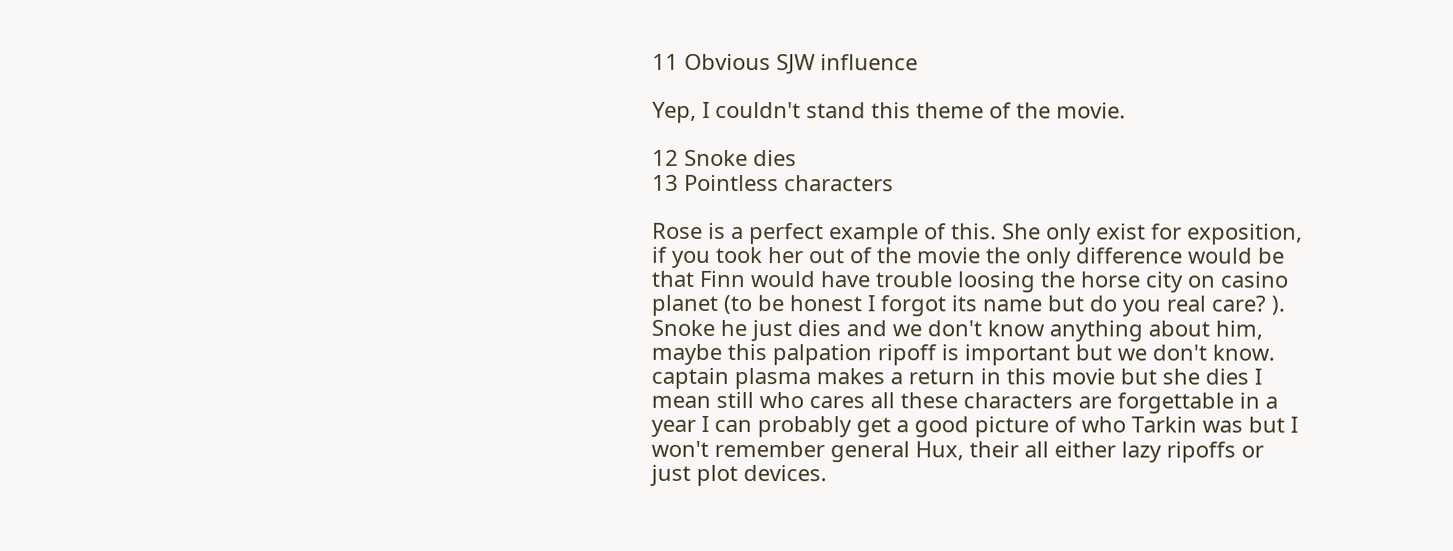11 Obvious SJW influence

Yep, I couldn't stand this theme of the movie.

12 Snoke dies
13 Pointless characters

Rose is a perfect example of this. She only exist for exposition, if you took her out of the movie the only difference would be that Finn would have trouble loosing the horse city on casino planet (to be honest I forgot its name but do you real care? ). Snoke he just dies and we don't know anything about him, maybe this palpation ripoff is important but we don't know. captain plasma makes a return in this movie but she dies I mean still who cares all these characters are forgettable in a year I can probably get a good picture of who Tarkin was but I won't remember general Hux, their all either lazy ripoffs or just plot devices.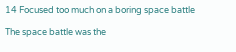14 Focused too much on a boring space battle

The space battle was the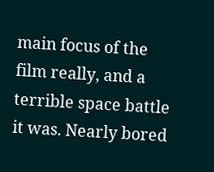main focus of the film really, and a terrible space battle it was. Nearly bored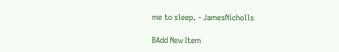me to sleep. - JamesNicholls

BAdd New Item